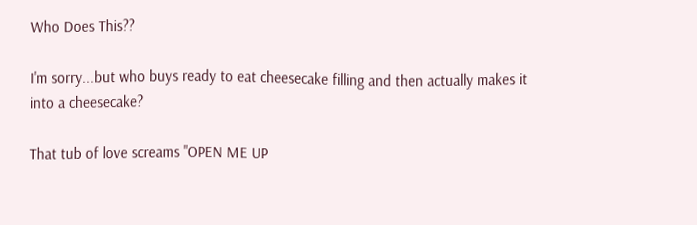Who Does This??

I'm sorry...but who buys ready to eat cheesecake filling and then actually makes it into a cheesecake?

That tub of love screams "OPEN ME UP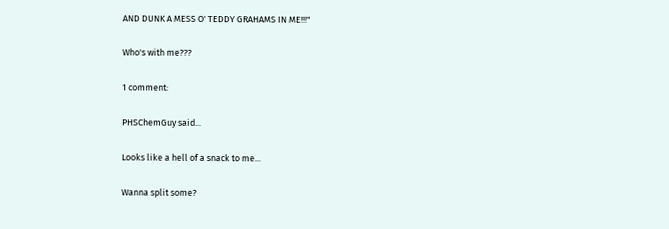AND DUNK A MESS O' TEDDY GRAHAMS IN ME!!!"

Who's with me???

1 comment:

PHSChemGuy said...

Looks like a hell of a snack to me...

Wanna split some?